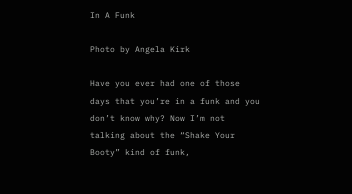In A Funk

Photo by Angela Kirk

Have you ever had one of those days that you’re in a funk and you don’t know why? Now I’m not talking about the “Shake Your Booty” kind of funk,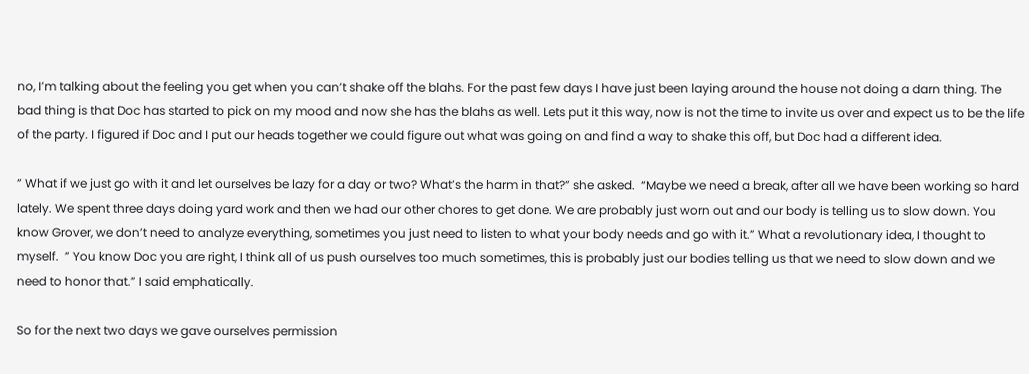no, I’m talking about the feeling you get when you can’t shake off the blahs. For the past few days I have just been laying around the house not doing a darn thing. The bad thing is that Doc has started to pick on my mood and now she has the blahs as well. Lets put it this way, now is not the time to invite us over and expect us to be the life of the party. I figured if Doc and I put our heads together we could figure out what was going on and find a way to shake this off, but Doc had a different idea.

” What if we just go with it and let ourselves be lazy for a day or two? What’s the harm in that?” she asked.  “Maybe we need a break, after all we have been working so hard lately. We spent three days doing yard work and then we had our other chores to get done. We are probably just worn out and our body is telling us to slow down. You know Grover, we don’t need to analyze everything, sometimes you just need to listen to what your body needs and go with it.” What a revolutionary idea, I thought to myself.  ” You know Doc you are right, I think all of us push ourselves too much sometimes, this is probably just our bodies telling us that we need to slow down and we need to honor that.” I said emphatically.

So for the next two days we gave ourselves permission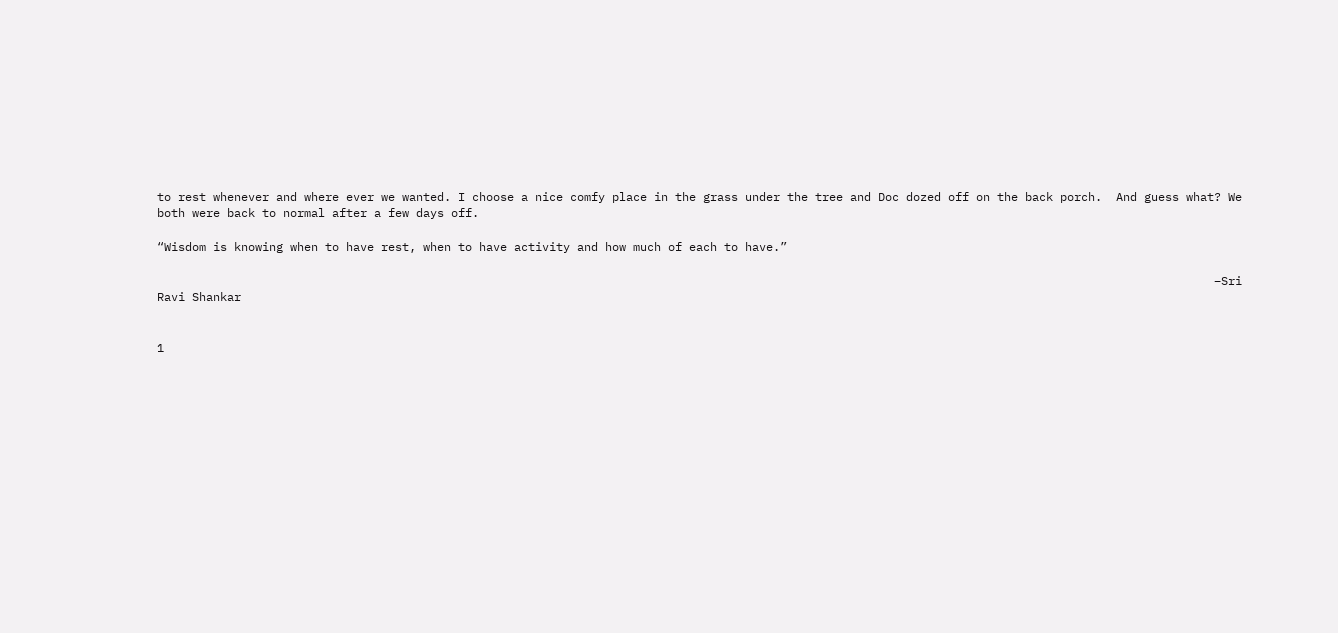to rest whenever and where ever we wanted. I choose a nice comfy place in the grass under the tree and Doc dozed off on the back porch.  And guess what? We both were back to normal after a few days off.

“Wisdom is knowing when to have rest, when to have activity and how much of each to have.”

                                                                                                                                                       –Sri Ravi Shankar


1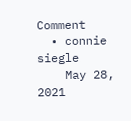Comment
  • connie siegle
    May 28, 2021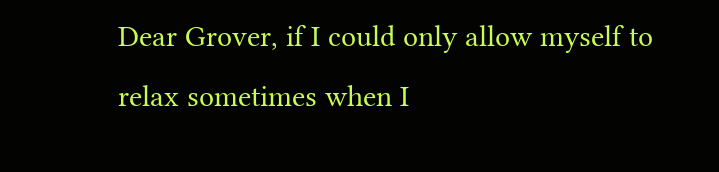Dear Grover, if I could only allow myself to relax sometimes when I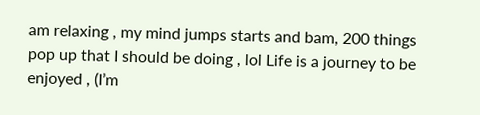am relaxing , my mind jumps starts and bam, 200 things pop up that I should be doing , lol Life is a journey to be enjoyed , (I’m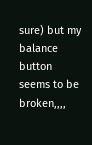sure) but my balance button seems to be broken,,,,